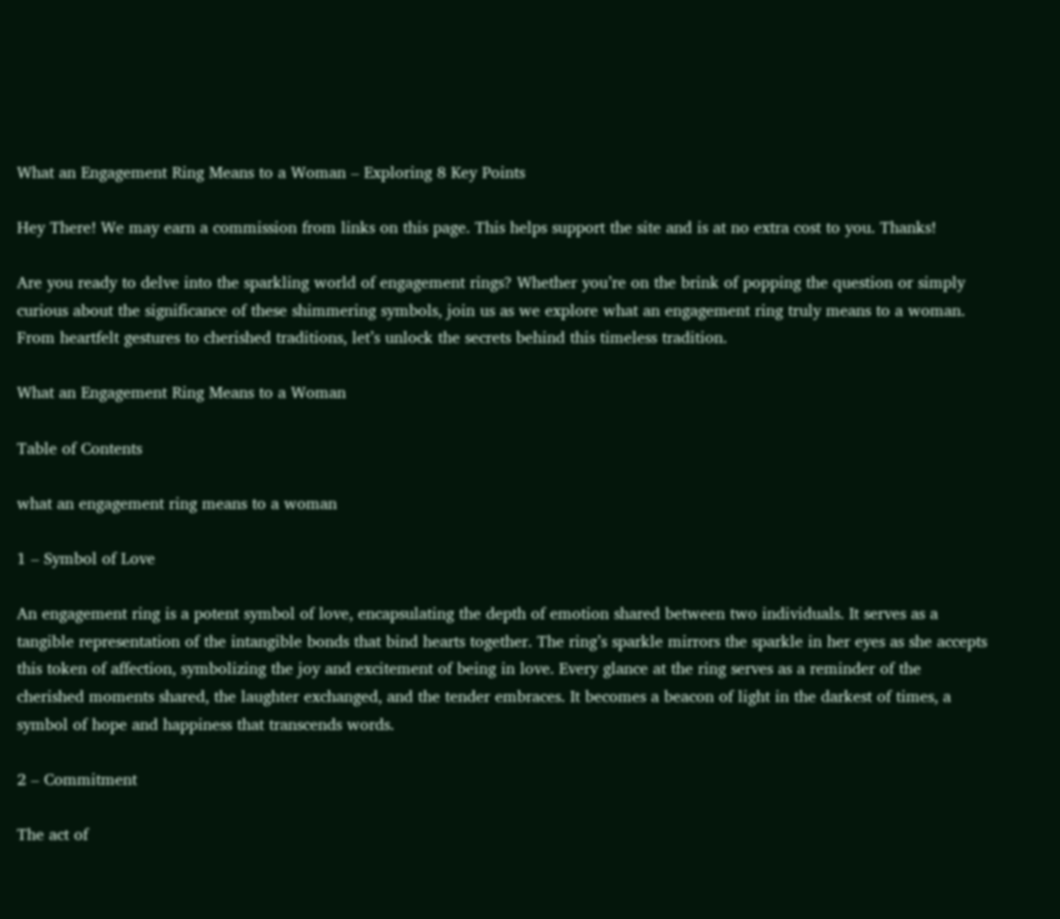What an Engagement Ring Means to a Woman – Exploring 8 Key Points

Hey There! We may earn a commission from links on this page. This helps support the site and is at no extra cost to you. Thanks!

Are you ready to delve into the sparkling world of engagement rings? Whether you’re on the brink of popping the question or simply curious about the significance of these shimmering symbols, join us as we explore what an engagement ring truly means to a woman. From heartfelt gestures to cherished traditions, let’s unlock the secrets behind this timeless tradition.

What an Engagement Ring Means to a Woman

Table of Contents

what an engagement ring means to a woman

1 – Symbol of Love

An engagement ring is a potent symbol of love, encapsulating the depth of emotion shared between two individuals. It serves as a tangible representation of the intangible bonds that bind hearts together. The ring’s sparkle mirrors the sparkle in her eyes as she accepts this token of affection, symbolizing the joy and excitement of being in love. Every glance at the ring serves as a reminder of the cherished moments shared, the laughter exchanged, and the tender embraces. It becomes a beacon of light in the darkest of times, a symbol of hope and happiness that transcends words.

2 – Commitment

The act of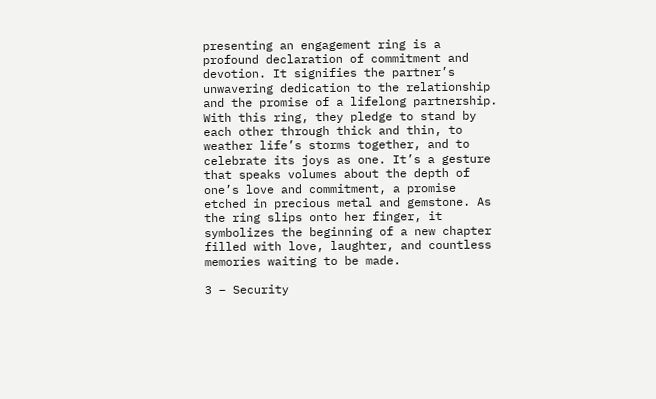presenting an engagement ring is a profound declaration of commitment and devotion. It signifies the partner’s unwavering dedication to the relationship and the promise of a lifelong partnership. With this ring, they pledge to stand by each other through thick and thin, to weather life’s storms together, and to celebrate its joys as one. It’s a gesture that speaks volumes about the depth of one’s love and commitment, a promise etched in precious metal and gemstone. As the ring slips onto her finger, it symbolizes the beginning of a new chapter filled with love, laughter, and countless memories waiting to be made.

3 – Security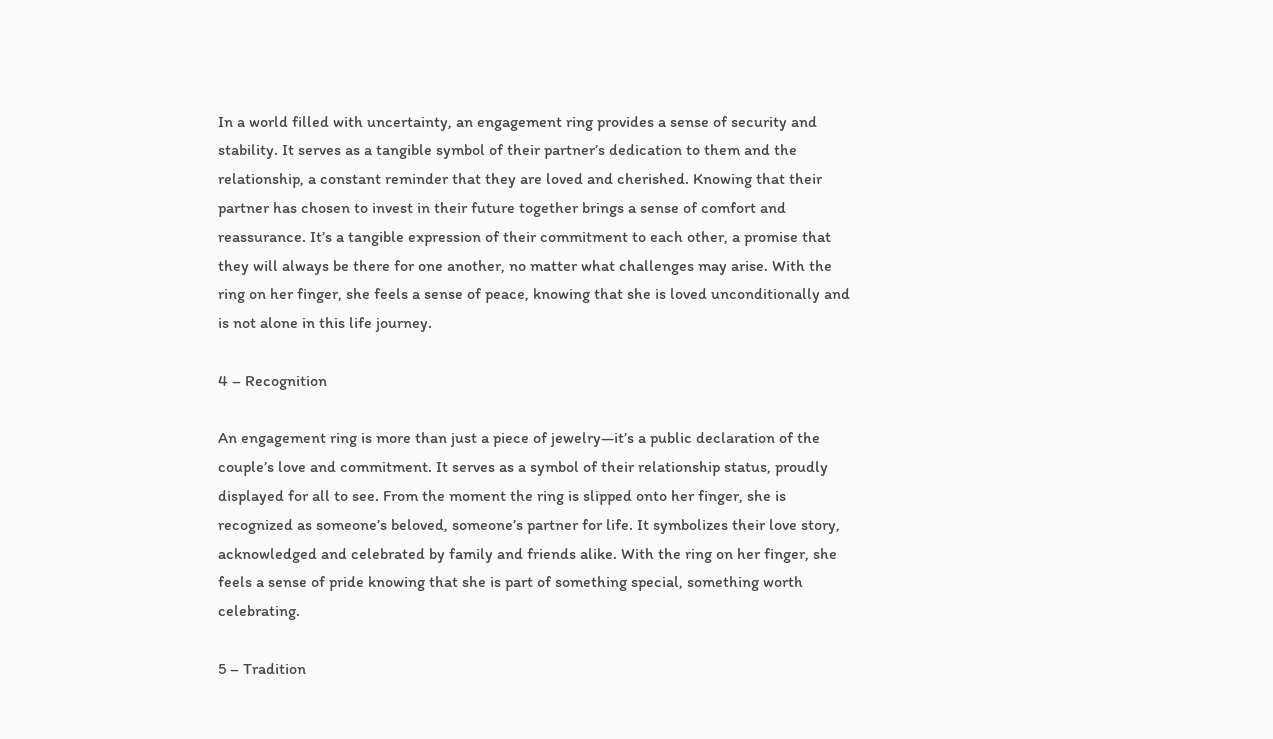In a world filled with uncertainty, an engagement ring provides a sense of security and stability. It serves as a tangible symbol of their partner’s dedication to them and the relationship, a constant reminder that they are loved and cherished. Knowing that their partner has chosen to invest in their future together brings a sense of comfort and reassurance. It’s a tangible expression of their commitment to each other, a promise that they will always be there for one another, no matter what challenges may arise. With the ring on her finger, she feels a sense of peace, knowing that she is loved unconditionally and is not alone in this life journey.

4 – Recognition

An engagement ring is more than just a piece of jewelry—it’s a public declaration of the couple’s love and commitment. It serves as a symbol of their relationship status, proudly displayed for all to see. From the moment the ring is slipped onto her finger, she is recognized as someone’s beloved, someone’s partner for life. It symbolizes their love story, acknowledged and celebrated by family and friends alike. With the ring on her finger, she feels a sense of pride knowing that she is part of something special, something worth celebrating.

5 – Tradition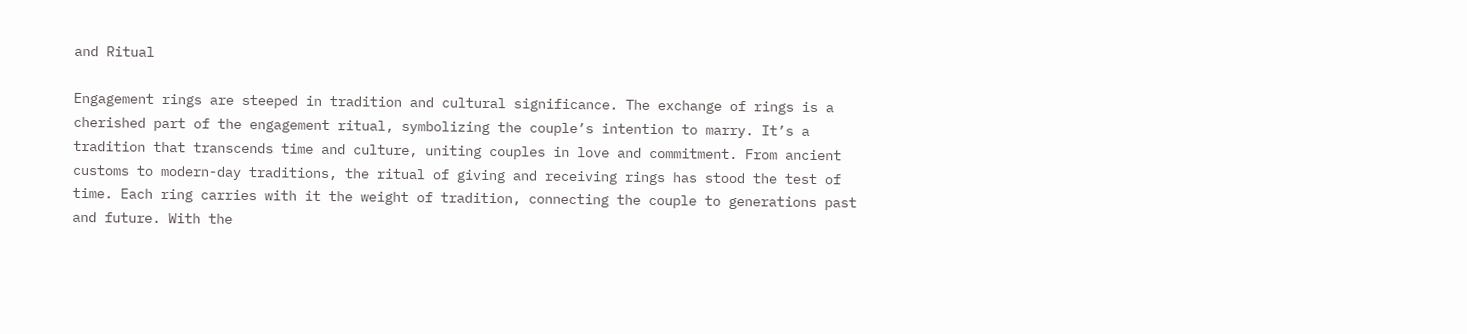and Ritual

Engagement rings are steeped in tradition and cultural significance. The exchange of rings is a cherished part of the engagement ritual, symbolizing the couple’s intention to marry. It’s a tradition that transcends time and culture, uniting couples in love and commitment. From ancient customs to modern-day traditions, the ritual of giving and receiving rings has stood the test of time. Each ring carries with it the weight of tradition, connecting the couple to generations past and future. With the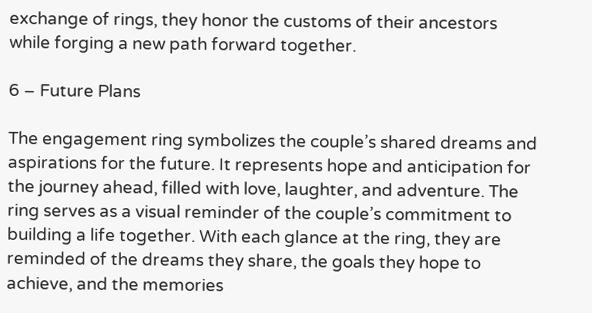exchange of rings, they honor the customs of their ancestors while forging a new path forward together.

6 – Future Plans

The engagement ring symbolizes the couple’s shared dreams and aspirations for the future. It represents hope and anticipation for the journey ahead, filled with love, laughter, and adventure. The ring serves as a visual reminder of the couple’s commitment to building a life together. With each glance at the ring, they are reminded of the dreams they share, the goals they hope to achieve, and the memories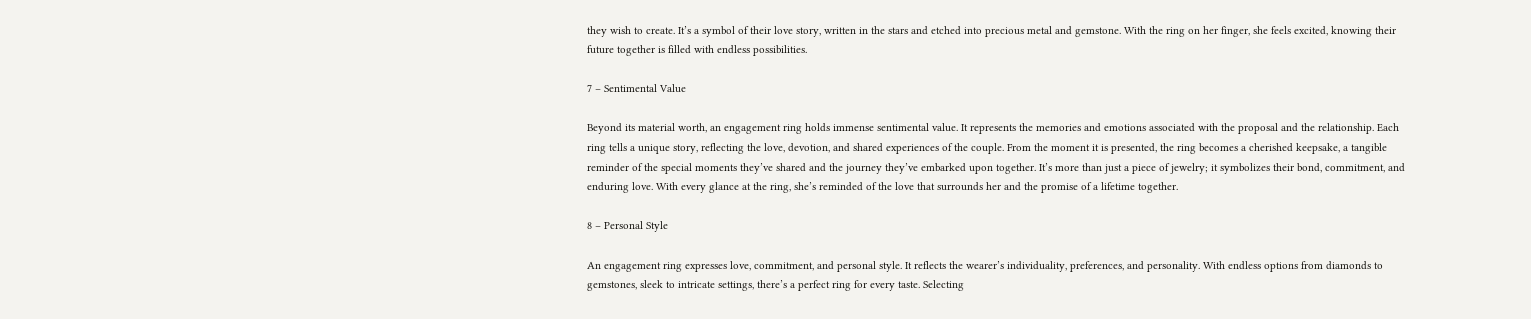they wish to create. It’s a symbol of their love story, written in the stars and etched into precious metal and gemstone. With the ring on her finger, she feels excited, knowing their future together is filled with endless possibilities.

7 – Sentimental Value

Beyond its material worth, an engagement ring holds immense sentimental value. It represents the memories and emotions associated with the proposal and the relationship. Each ring tells a unique story, reflecting the love, devotion, and shared experiences of the couple. From the moment it is presented, the ring becomes a cherished keepsake, a tangible reminder of the special moments they’ve shared and the journey they’ve embarked upon together. It’s more than just a piece of jewelry; it symbolizes their bond, commitment, and enduring love. With every glance at the ring, she’s reminded of the love that surrounds her and the promise of a lifetime together.

8 – Personal Style

An engagement ring expresses love, commitment, and personal style. It reflects the wearer’s individuality, preferences, and personality. With endless options from diamonds to gemstones, sleek to intricate settings, there’s a perfect ring for every taste. Selecting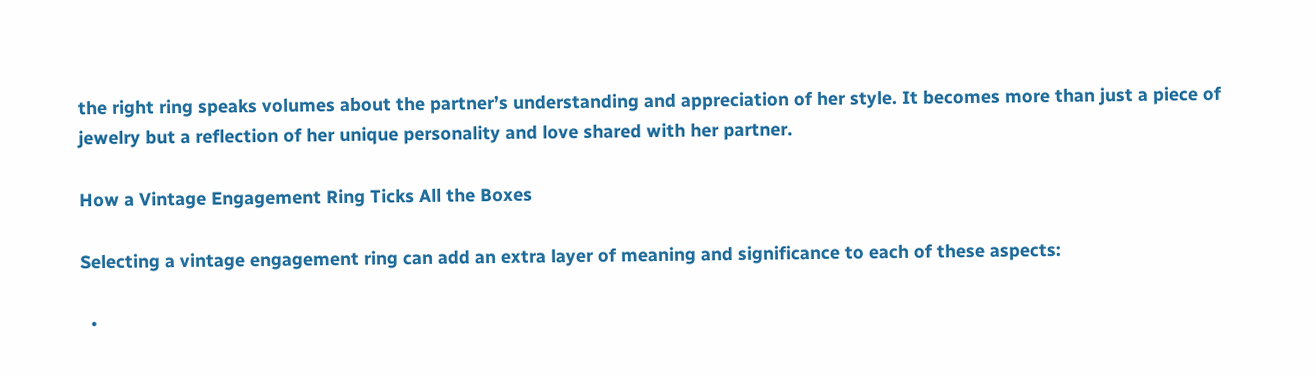the right ring speaks volumes about the partner’s understanding and appreciation of her style. It becomes more than just a piece of jewelry but a reflection of her unique personality and love shared with her partner.

How a Vintage Engagement Ring Ticks All the Boxes

Selecting a vintage engagement ring can add an extra layer of meaning and significance to each of these aspects:

  •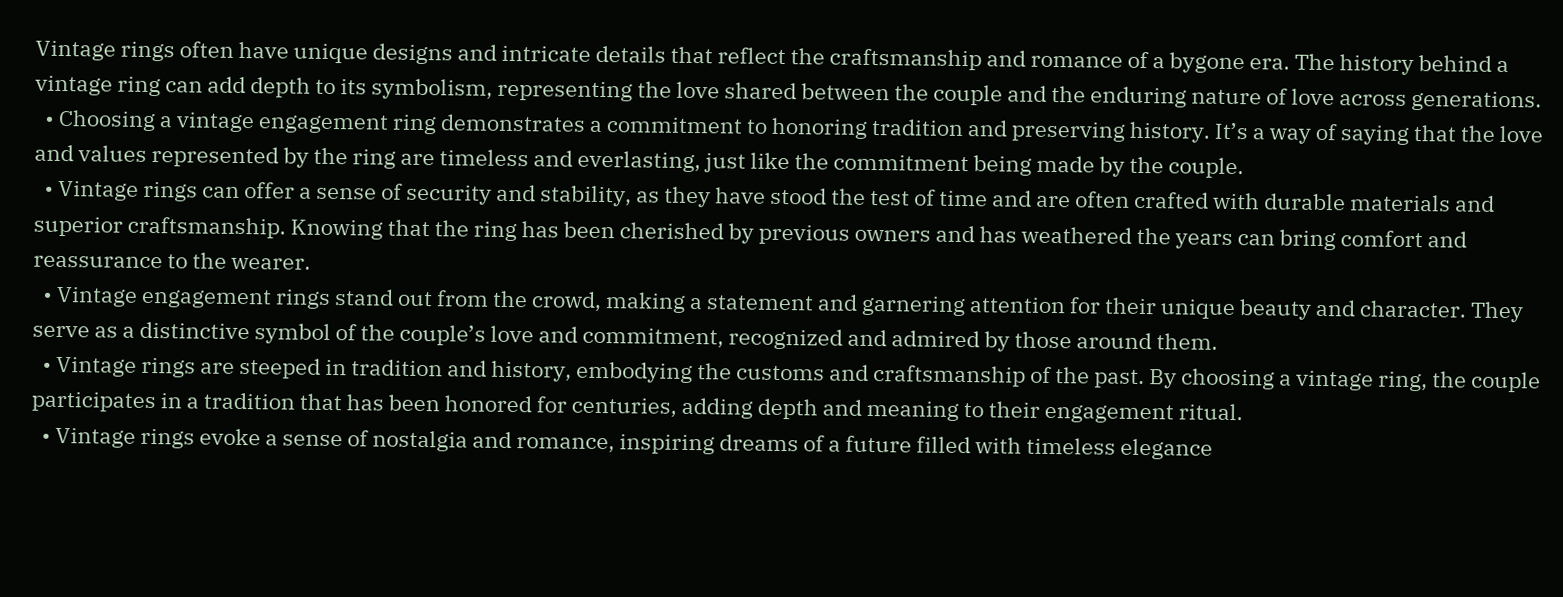Vintage rings often have unique designs and intricate details that reflect the craftsmanship and romance of a bygone era. The history behind a vintage ring can add depth to its symbolism, representing the love shared between the couple and the enduring nature of love across generations.
  • Choosing a vintage engagement ring demonstrates a commitment to honoring tradition and preserving history. It’s a way of saying that the love and values represented by the ring are timeless and everlasting, just like the commitment being made by the couple.
  • Vintage rings can offer a sense of security and stability, as they have stood the test of time and are often crafted with durable materials and superior craftsmanship. Knowing that the ring has been cherished by previous owners and has weathered the years can bring comfort and reassurance to the wearer.
  • Vintage engagement rings stand out from the crowd, making a statement and garnering attention for their unique beauty and character. They serve as a distinctive symbol of the couple’s love and commitment, recognized and admired by those around them.
  • Vintage rings are steeped in tradition and history, embodying the customs and craftsmanship of the past. By choosing a vintage ring, the couple participates in a tradition that has been honored for centuries, adding depth and meaning to their engagement ritual.
  • Vintage rings evoke a sense of nostalgia and romance, inspiring dreams of a future filled with timeless elegance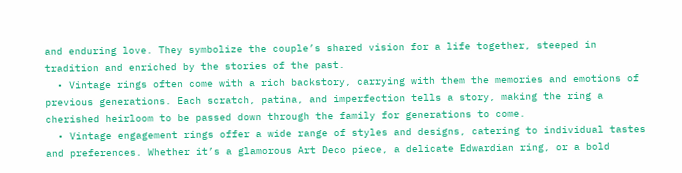and enduring love. They symbolize the couple’s shared vision for a life together, steeped in tradition and enriched by the stories of the past.
  • Vintage rings often come with a rich backstory, carrying with them the memories and emotions of previous generations. Each scratch, patina, and imperfection tells a story, making the ring a cherished heirloom to be passed down through the family for generations to come.
  • Vintage engagement rings offer a wide range of styles and designs, catering to individual tastes and preferences. Whether it’s a glamorous Art Deco piece, a delicate Edwardian ring, or a bold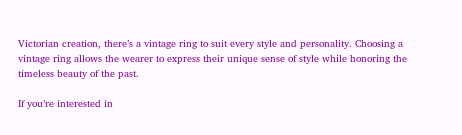Victorian creation, there’s a vintage ring to suit every style and personality. Choosing a vintage ring allows the wearer to express their unique sense of style while honoring the timeless beauty of the past.

If you’re interested in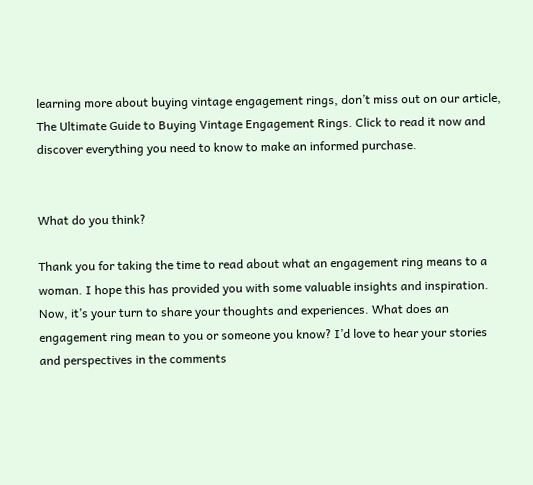learning more about buying vintage engagement rings, don’t miss out on our article, The Ultimate Guide to Buying Vintage Engagement Rings. Click to read it now and discover everything you need to know to make an informed purchase.


What do you think?

Thank you for taking the time to read about what an engagement ring means to a woman. I hope this has provided you with some valuable insights and inspiration. Now, it’s your turn to share your thoughts and experiences. What does an engagement ring mean to you or someone you know? I’d love to hear your stories and perspectives in the comments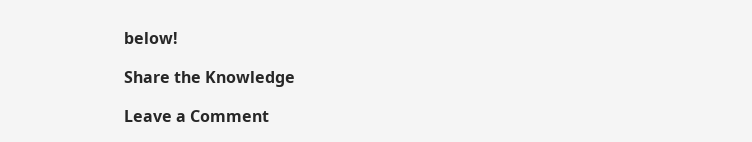below!

Share the Knowledge

Leave a Comment